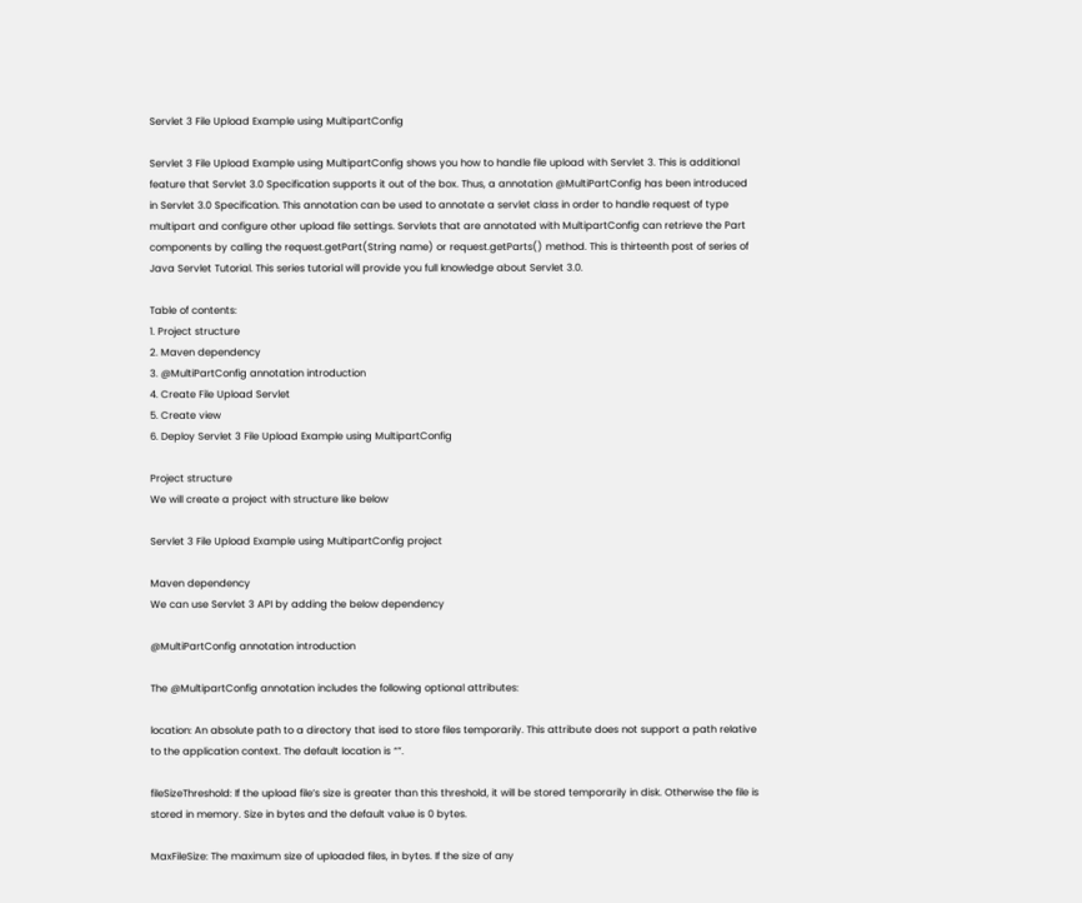Servlet 3 File Upload Example using MultipartConfig

Servlet 3 File Upload Example using MultipartConfig shows you how to handle file upload with Servlet 3. This is additional feature that Servlet 3.0 Specification supports it out of the box. Thus, a annotation @MultiPartConfig has been introduced in Servlet 3.0 Specification. This annotation can be used to annotate a servlet class in order to handle request of type multipart and configure other upload file settings. Servlets that are annotated with MultipartConfig can retrieve the Part components by calling the request.getPart(String name) or request.getParts() method. This is thirteenth post of series of Java Servlet Tutorial. This series tutorial will provide you full knowledge about Servlet 3.0.

Table of contents:
1. Project structure
2. Maven dependency
3. @MultiPartConfig annotation introduction
4. Create File Upload Servlet
5. Create view
6. Deploy Servlet 3 File Upload Example using MultipartConfig

Project structure
We will create a project with structure like below

Servlet 3 File Upload Example using MultipartConfig project

Maven dependency
We can use Servlet 3 API by adding the below dependency

@MultiPartConfig annotation introduction

The @MultipartConfig annotation includes the following optional attributes:

location: An absolute path to a directory that ised to store files temporarily. This attribute does not support a path relative to the application context. The default location is “”.

fileSizeThreshold: If the upload file’s size is greater than this threshold, it will be stored temporarily in disk. Otherwise the file is stored in memory. Size in bytes and the default value is 0 bytes.

MaxFileSize: The maximum size of uploaded files, in bytes. If the size of any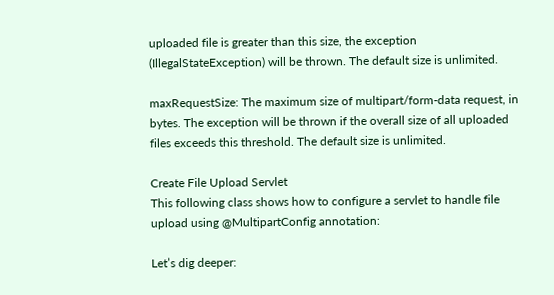uploaded file is greater than this size, the exception (IllegalStateException) will be thrown. The default size is unlimited.

maxRequestSize: The maximum size of multipart/form-data request, in bytes. The exception will be thrown if the overall size of all uploaded files exceeds this threshold. The default size is unlimited.

Create File Upload Servlet
This following class shows how to configure a servlet to handle file upload using @MultipartConfig annotation:

Let’s dig deeper: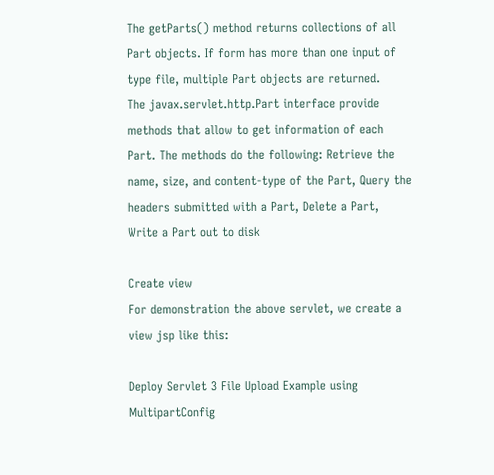The getParts() method returns collections of all Part objects. If form has more than one input of type file, multiple Part objects are returned.
The javax.servlet.http.Part interface provide methods that allow to get information of each Part. The methods do the following: Retrieve the name, size, and content-type of the Part, Query the headers submitted with a Part, Delete a Part, Write a Part out to disk

Create view
For demonstration the above servlet, we create a view jsp like this:

Deploy Servlet 3 File Upload Example using MultipartConfig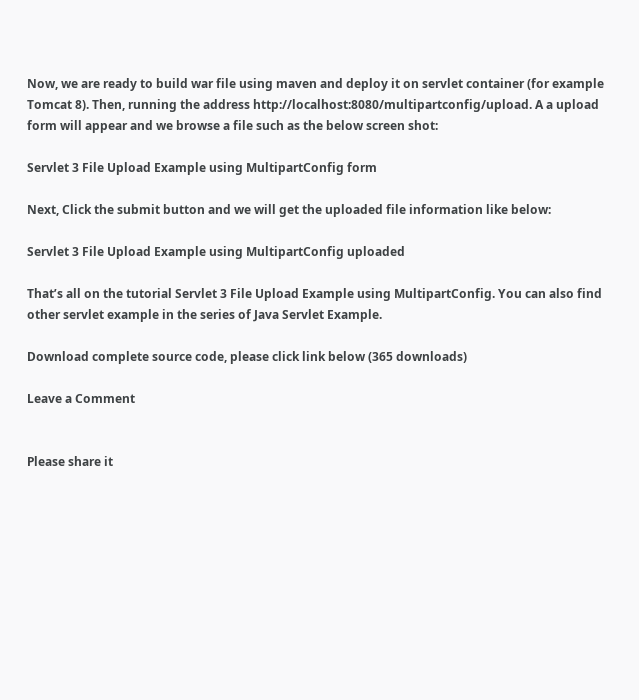Now, we are ready to build war file using maven and deploy it on servlet container (for example Tomcat 8). Then, running the address http://localhost:8080/multipartconfig/upload. A a upload form will appear and we browse a file such as the below screen shot:

Servlet 3 File Upload Example using MultipartConfig form

Next, Click the submit button and we will get the uploaded file information like below:

Servlet 3 File Upload Example using MultipartConfig uploaded

That’s all on the tutorial Servlet 3 File Upload Example using MultipartConfig. You can also find other servlet example in the series of Java Servlet Example.

Download complete source code, please click link below (365 downloads)

Leave a Comment


Please share it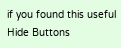if you found this useful
Hide Buttons